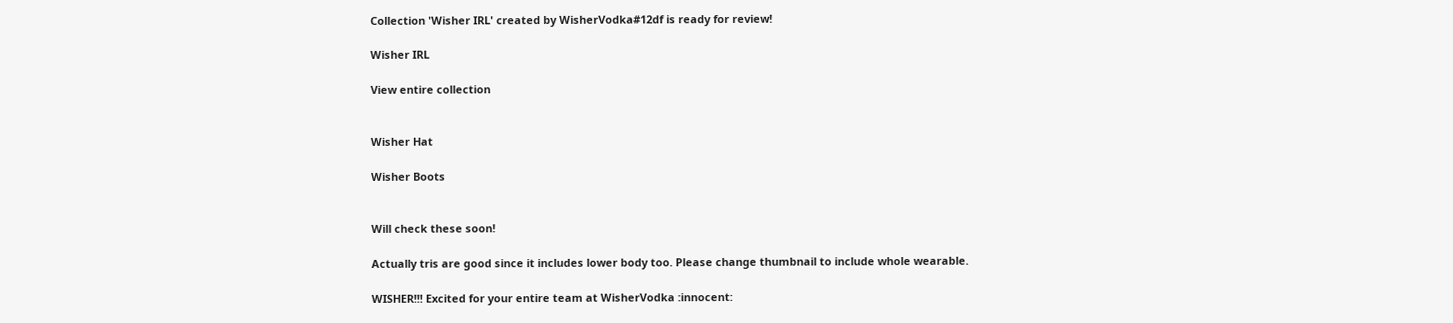Collection 'Wisher IRL' created by WisherVodka#12df is ready for review!

Wisher IRL

View entire collection


Wisher Hat

Wisher Boots


Will check these soon!

Actually tris are good since it includes lower body too. Please change thumbnail to include whole wearable.

WISHER!!! Excited for your entire team at WisherVodka :innocent: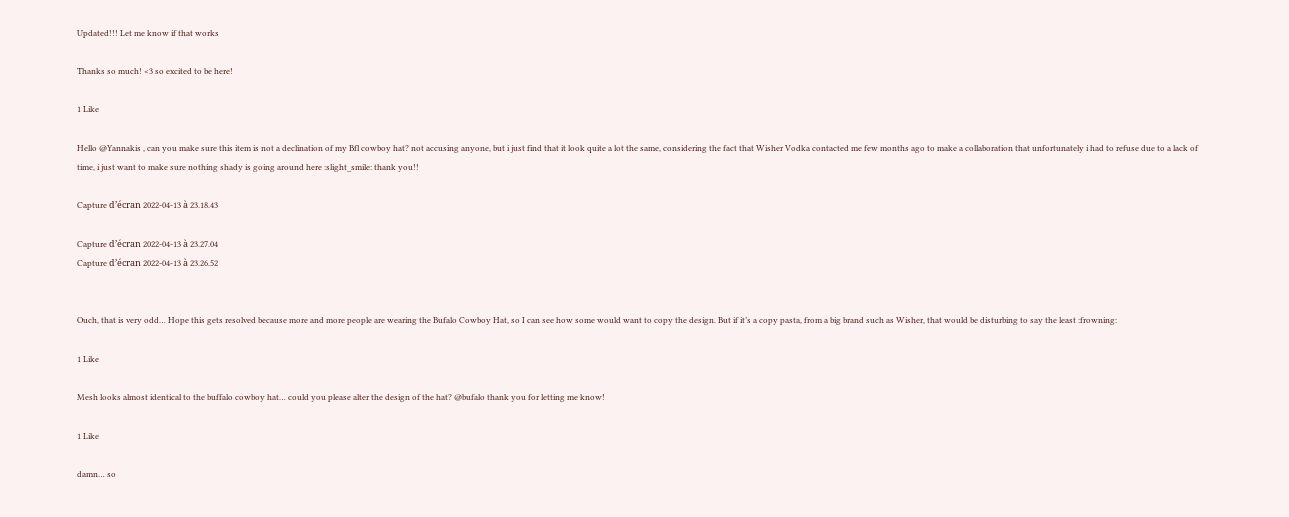Updated!!! Let me know if that works

Thanks so much! <3 so excited to be here!

1 Like

Hello @Yannakis , can you make sure this item is not a declination of my Bfl cowboy hat? not accusing anyone, but i just find that it look quite a lot the same, considering the fact that Wisher Vodka contacted me few months ago to make a collaboration that unfortunately i had to refuse due to a lack of time, i just want to make sure nothing shady is going around here :slight_smile: thank you!!

Capture d’écran 2022-04-13 à 23.18.43

Capture d’écran 2022-04-13 à 23.27.04
Capture d’écran 2022-04-13 à 23.26.52


Ouch, that is very odd… Hope this gets resolved because more and more people are wearing the Bufalo Cowboy Hat, so I can see how some would want to copy the design. But if it’s a copy pasta, from a big brand such as Wisher, that would be disturbing to say the least :frowning:

1 Like

Mesh looks almost identical to the buffalo cowboy hat… could you please alter the design of the hat? @bufalo thank you for letting me know!

1 Like

damn… so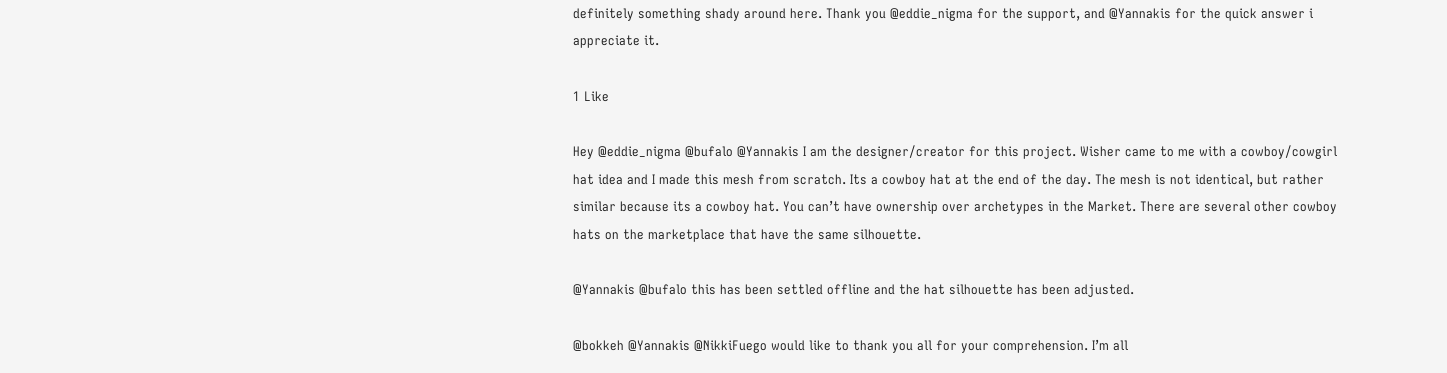definitely something shady around here. Thank you @eddie_nigma for the support, and @Yannakis for the quick answer i appreciate it.

1 Like

Hey @eddie_nigma @bufalo @Yannakis I am the designer/creator for this project. Wisher came to me with a cowboy/cowgirl hat idea and I made this mesh from scratch. Its a cowboy hat at the end of the day. The mesh is not identical, but rather similar because its a cowboy hat. You can’t have ownership over archetypes in the Market. There are several other cowboy hats on the marketplace that have the same silhouette.

@Yannakis @bufalo this has been settled offline and the hat silhouette has been adjusted.

@bokkeh @Yannakis @NikkiFuego would like to thank you all for your comprehension. I’m all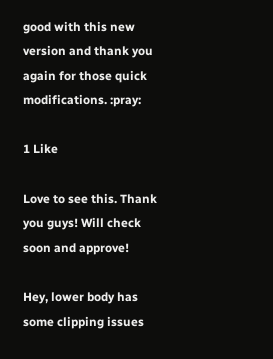good with this new version and thank you again for those quick modifications. :pray:

1 Like

Love to see this. Thank you guys! Will check soon and approve!

Hey, lower body has some clipping issues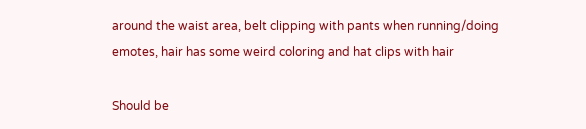around the waist area, belt clipping with pants when running/doing emotes, hair has some weird coloring and hat clips with hair

Should be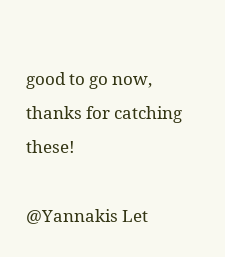good to go now, thanks for catching these!

@Yannakis Let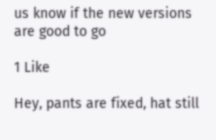us know if the new versions are good to go

1 Like

Hey, pants are fixed, hat still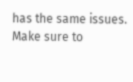has the same issues. Make sure to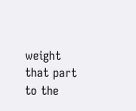weight that part to the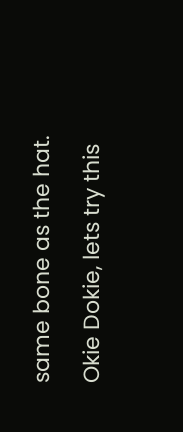same bone as the hat.

Okie Dokie, lets try this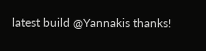latest build @Yannakis thanks!